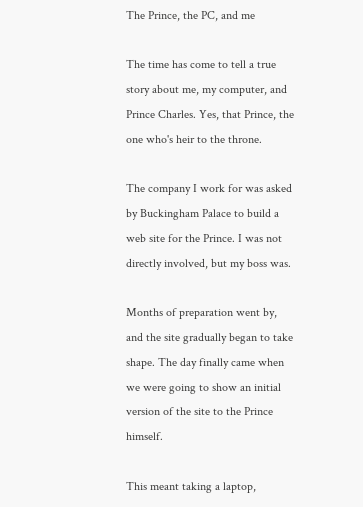The Prince, the PC, and me

The time has come to tell a true story about me, my computer, and Prince Charles. Yes, that Prince, the one who's heir to the throne.

The company I work for was asked by Buckingham Palace to build a web site for the Prince. I was not directly involved, but my boss was.

Months of preparation went by, and the site gradually began to take shape. The day finally came when we were going to show an initial version of the site to the Prince himself.

This meant taking a laptop,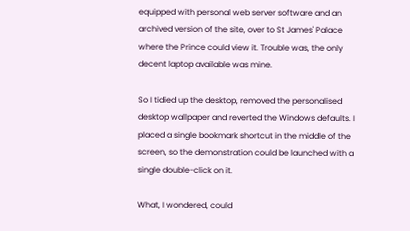equipped with personal web server software and an archived version of the site, over to St James' Palace where the Prince could view it. Trouble was, the only decent laptop available was mine.

So I tidied up the desktop, removed the personalised desktop wallpaper and reverted the Windows defaults. I placed a single bookmark shortcut in the middle of the screen, so the demonstration could be launched with a single double-click on it.

What, I wondered, could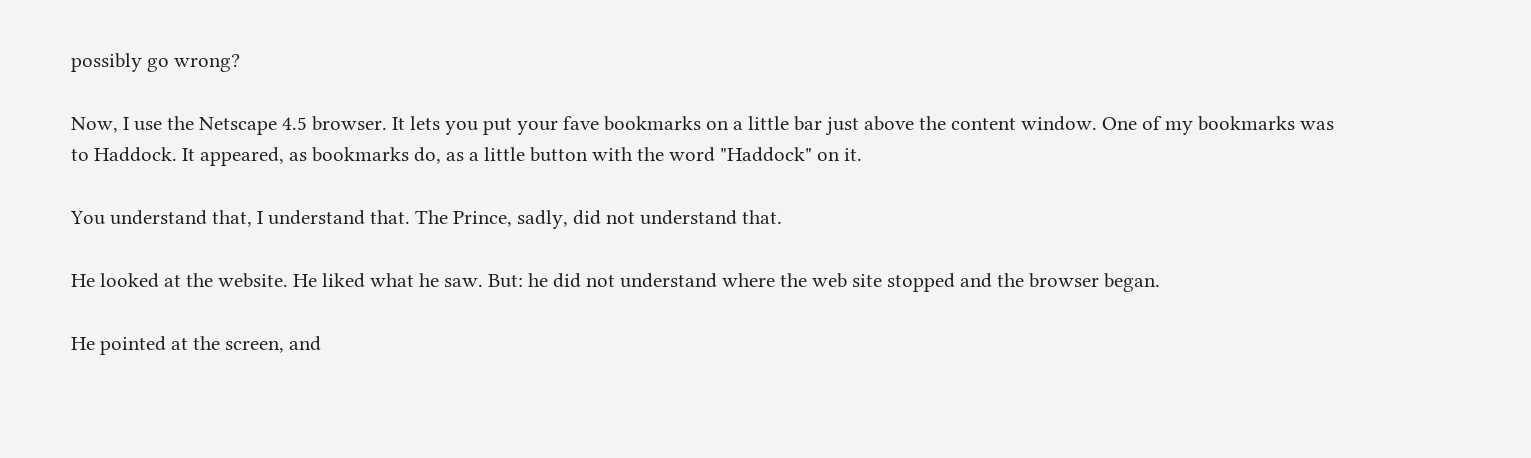possibly go wrong?

Now, I use the Netscape 4.5 browser. It lets you put your fave bookmarks on a little bar just above the content window. One of my bookmarks was to Haddock. It appeared, as bookmarks do, as a little button with the word "Haddock" on it.

You understand that, I understand that. The Prince, sadly, did not understand that.

He looked at the website. He liked what he saw. But: he did not understand where the web site stopped and the browser began.

He pointed at the screen, and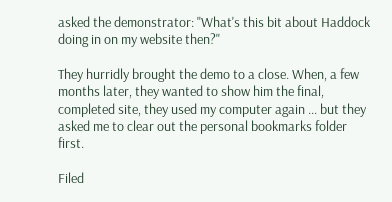asked the demonstrator: "What's this bit about Haddock doing in on my website then?"

They hurridly brought the demo to a close. When, a few months later, they wanted to show him the final, completed site, they used my computer again ... but they asked me to clear out the personal bookmarks folder first.

Filed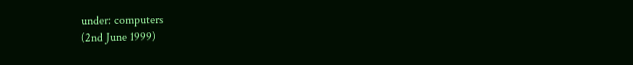under: computers
(2nd June 1999)